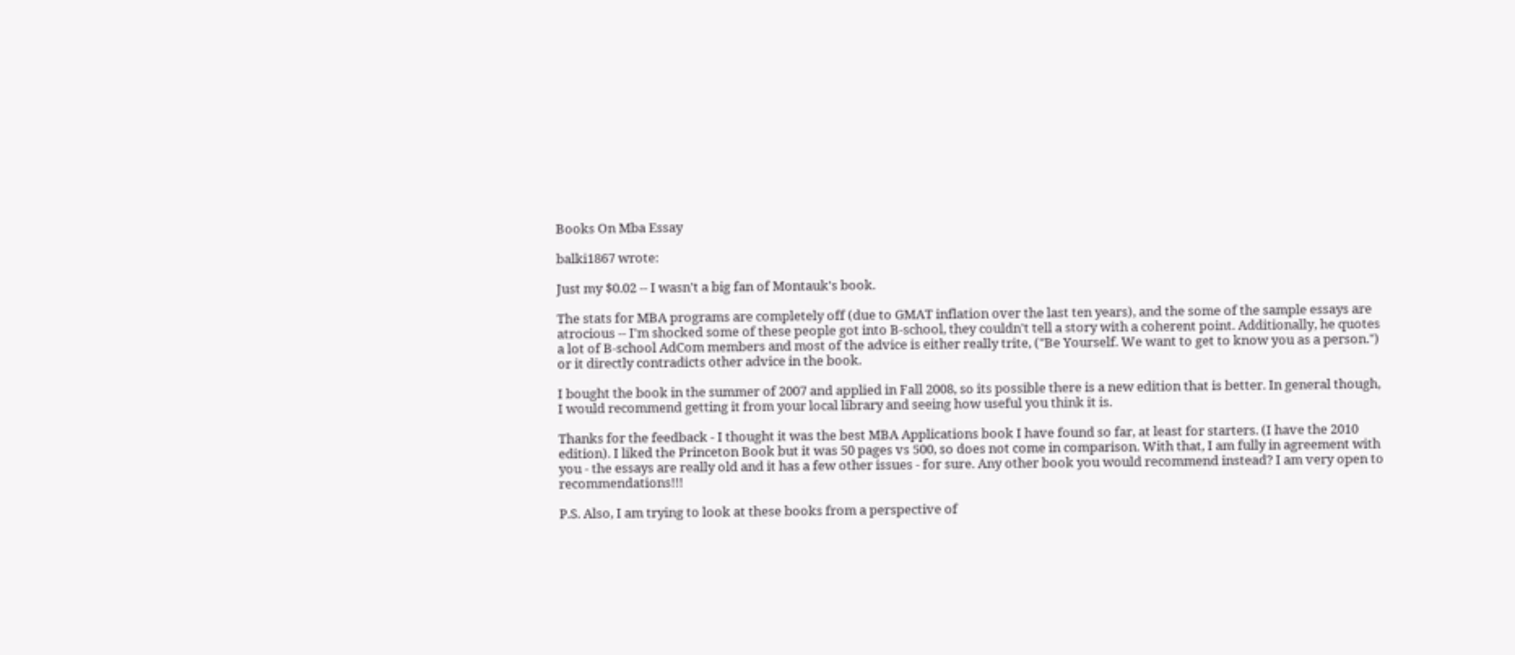Books On Mba Essay

balki1867 wrote:

Just my $0.02 -- I wasn't a big fan of Montauk's book.

The stats for MBA programs are completely off (due to GMAT inflation over the last ten years), and the some of the sample essays are atrocious -- I'm shocked some of these people got into B-school, they couldn't tell a story with a coherent point. Additionally, he quotes a lot of B-school AdCom members and most of the advice is either really trite, ("Be Yourself. We want to get to know you as a person.") or it directly contradicts other advice in the book.

I bought the book in the summer of 2007 and applied in Fall 2008, so its possible there is a new edition that is better. In general though, I would recommend getting it from your local library and seeing how useful you think it is.

Thanks for the feedback - I thought it was the best MBA Applications book I have found so far, at least for starters. (I have the 2010 edition). I liked the Princeton Book but it was 50 pages vs 500, so does not come in comparison. With that, I am fully in agreement with you - the essays are really old and it has a few other issues - for sure. Any other book you would recommend instead? I am very open to recommendations!!!

P.S. Also, I am trying to look at these books from a perspective of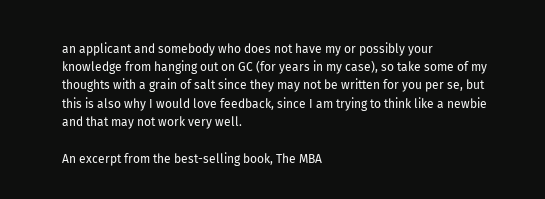an applicant and somebody who does not have my or possibly your knowledge from hanging out on GC (for years in my case), so take some of my thoughts with a grain of salt since they may not be written for you per se, but this is also why I would love feedback, since I am trying to think like a newbie and that may not work very well.

An excerpt from the best-selling book, The MBA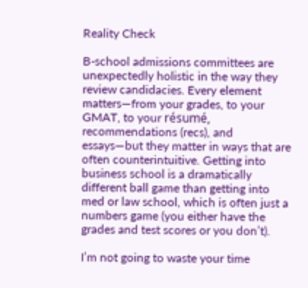Reality Check

B-school admissions committees are unexpectedly holistic in the way they review candidacies. Every element matters—from your grades, to your GMAT, to your résumé, recommendations (recs), and essays—but they matter in ways that are often counterintuitive. Getting into business school is a dramatically different ball game than getting into med or law school, which is often just a numbers game (you either have the grades and test scores or you don’t).

I’m not going to waste your time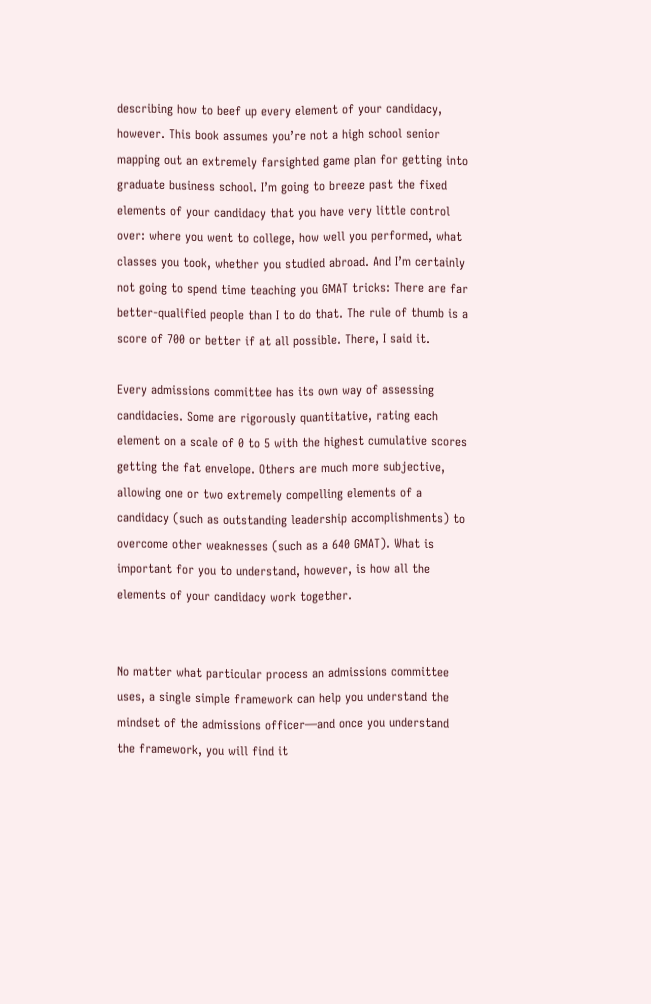describing how to beef up every element of your candidacy, however. This book assumes you’re not a high school senior mapping out an extremely farsighted game plan for getting into graduate business school. I’m going to breeze past the fixed elements of your candidacy that you have very little control over: where you went to college, how well you performed, what classes you took, whether you studied abroad. And I’m certainly not going to spend time teaching you GMAT tricks: There are far better-qualified people than I to do that. The rule of thumb is a score of 700 or better if at all possible. There, I said it.

Every admissions committee has its own way of assessing candidacies. Some are rigorously quantitative, rating each element on a scale of 0 to 5 with the highest cumulative scores getting the fat envelope. Others are much more subjective, allowing one or two extremely compelling elements of a candidacy (such as outstanding leadership accomplishments) to overcome other weaknesses (such as a 640 GMAT). What is important for you to understand, however, is how all the elements of your candidacy work together.


No matter what particular process an admissions committee uses, a single simple framework can help you understand the mindset of the admissions officer—and once you understand the framework, you will find it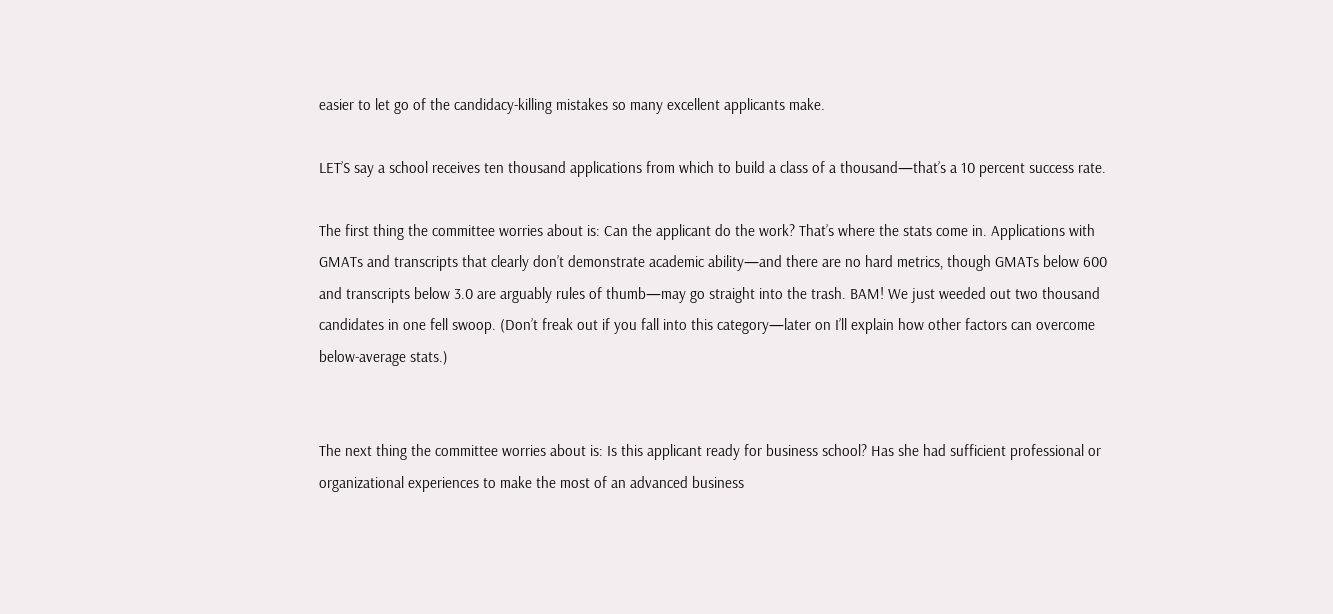easier to let go of the candidacy-killing mistakes so many excellent applicants make.

LET’S say a school receives ten thousand applications from which to build a class of a thousand—that’s a 10 percent success rate.

The first thing the committee worries about is: Can the applicant do the work? That’s where the stats come in. Applications with GMATs and transcripts that clearly don’t demonstrate academic ability—and there are no hard metrics, though GMATs below 600 and transcripts below 3.0 are arguably rules of thumb—may go straight into the trash. BAM! We just weeded out two thousand candidates in one fell swoop. (Don’t freak out if you fall into this category—later on I’ll explain how other factors can overcome below-average stats.)


The next thing the committee worries about is: Is this applicant ready for business school? Has she had sufficient professional or organizational experiences to make the most of an advanced business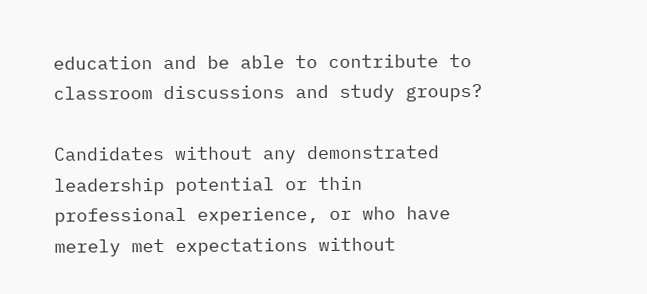education and be able to contribute to classroom discussions and study groups?

Candidates without any demonstrated leadership potential or thin professional experience, or who have merely met expectations without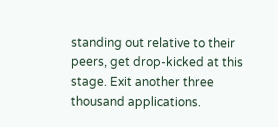standing out relative to their peers, get drop-kicked at this stage. Exit another three thousand applications.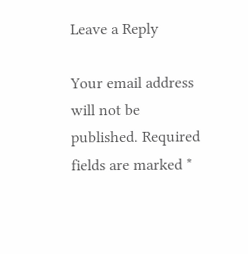Leave a Reply

Your email address will not be published. Required fields are marked *